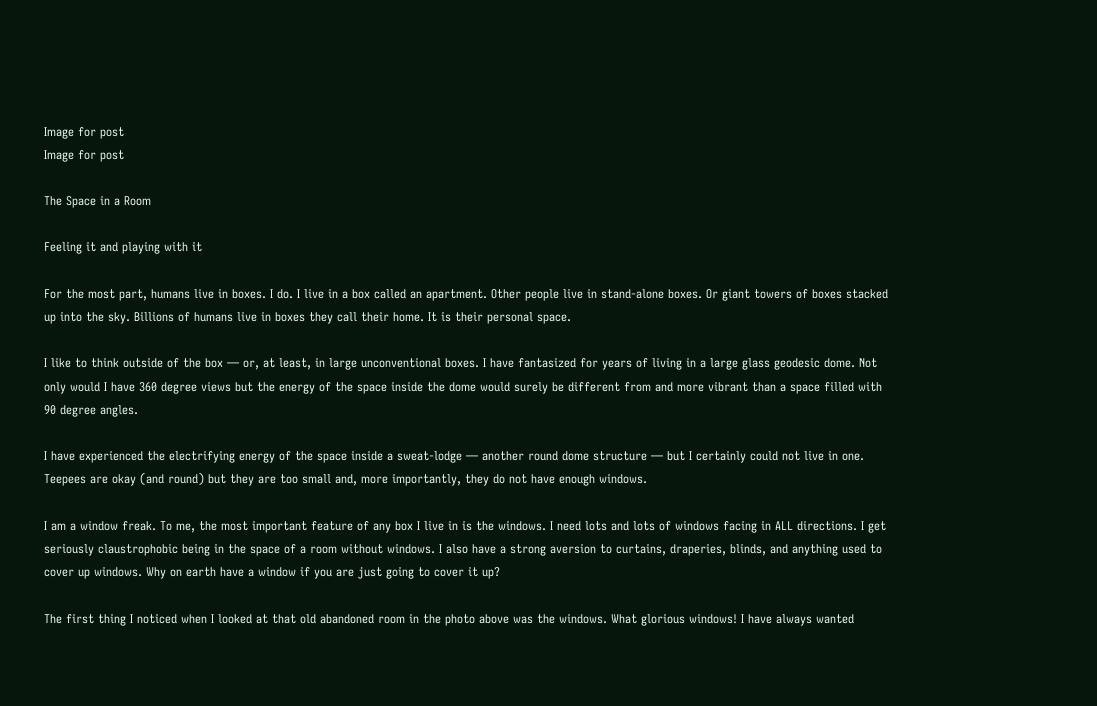Image for post
Image for post

The Space in a Room

Feeling it and playing with it

For the most part, humans live in boxes. I do. I live in a box called an apartment. Other people live in stand-alone boxes. Or giant towers of boxes stacked up into the sky. Billions of humans live in boxes they call their home. It is their personal space.

I like to think outside of the box — or, at least, in large unconventional boxes. I have fantasized for years of living in a large glass geodesic dome. Not only would I have 360 degree views but the energy of the space inside the dome would surely be different from and more vibrant than a space filled with 90 degree angles.

I have experienced the electrifying energy of the space inside a sweat-lodge — another round dome structure — but I certainly could not live in one. Teepees are okay (and round) but they are too small and, more importantly, they do not have enough windows.

I am a window freak. To me, the most important feature of any box I live in is the windows. I need lots and lots of windows facing in ALL directions. I get seriously claustrophobic being in the space of a room without windows. I also have a strong aversion to curtains, draperies, blinds, and anything used to cover up windows. Why on earth have a window if you are just going to cover it up?

The first thing I noticed when I looked at that old abandoned room in the photo above was the windows. What glorious windows! I have always wanted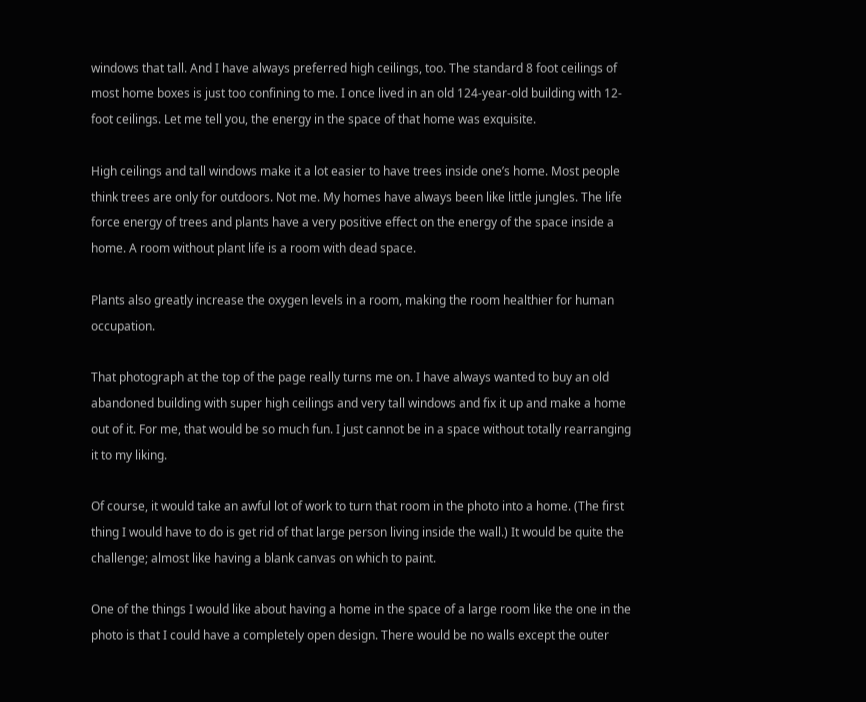windows that tall. And I have always preferred high ceilings, too. The standard 8 foot ceilings of most home boxes is just too confining to me. I once lived in an old 124-year-old building with 12-foot ceilings. Let me tell you, the energy in the space of that home was exquisite.

High ceilings and tall windows make it a lot easier to have trees inside one’s home. Most people think trees are only for outdoors. Not me. My homes have always been like little jungles. The life force energy of trees and plants have a very positive effect on the energy of the space inside a home. A room without plant life is a room with dead space.

Plants also greatly increase the oxygen levels in a room, making the room healthier for human occupation.

That photograph at the top of the page really turns me on. I have always wanted to buy an old abandoned building with super high ceilings and very tall windows and fix it up and make a home out of it. For me, that would be so much fun. I just cannot be in a space without totally rearranging it to my liking.

Of course, it would take an awful lot of work to turn that room in the photo into a home. (The first thing I would have to do is get rid of that large person living inside the wall.) It would be quite the challenge; almost like having a blank canvas on which to paint.

One of the things I would like about having a home in the space of a large room like the one in the photo is that I could have a completely open design. There would be no walls except the outer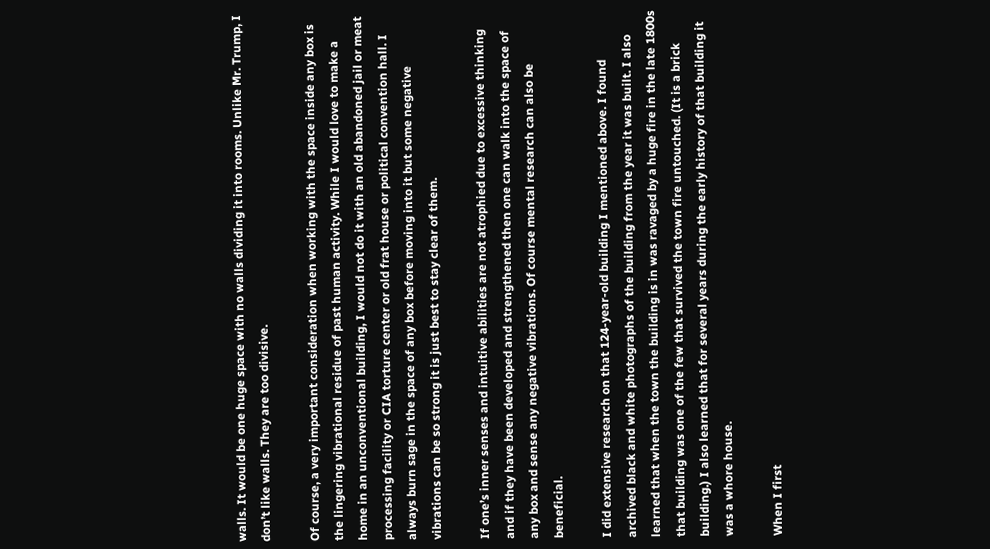walls. It would be one huge space with no walls dividing it into rooms. Unlike Mr. Trump, I don’t like walls. They are too divisive.

Of course, a very important consideration when working with the space inside any box is the lingering vibrational residue of past human activity. While I would love to make a home in an unconventional building, I would not do it with an old abandoned jail or meat processing facility or CIA torture center or old frat house or political convention hall. I always burn sage in the space of any box before moving into it but some negative vibrations can be so strong it is just best to stay clear of them.

If one’s inner senses and intuitive abilities are not atrophied due to excessive thinking and if they have been developed and strengthened then one can walk into the space of any box and sense any negative vibrations. Of course mental research can also be beneficial.

I did extensive research on that 124-year-old building I mentioned above. I found archived black and white photographs of the building from the year it was built. I also learned that when the town the building is in was ravaged by a huge fire in the late 1800s that building was one of the few that survived the town fire untouched. (It is a brick building.) I also learned that for several years during the early history of that building it was a whore house.

When I first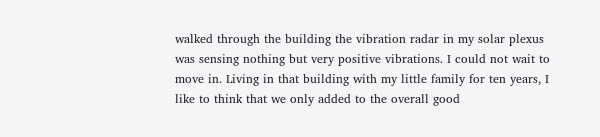walked through the building the vibration radar in my solar plexus was sensing nothing but very positive vibrations. I could not wait to move in. Living in that building with my little family for ten years, I like to think that we only added to the overall good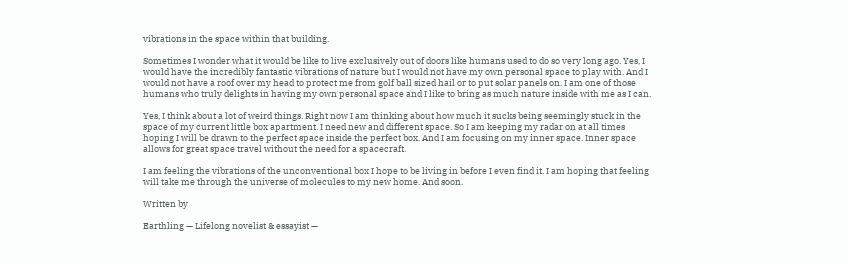vibrations in the space within that building.

Sometimes I wonder what it would be like to live exclusively out of doors like humans used to do so very long ago. Yes, I would have the incredibly fantastic vibrations of nature but I would not have my own personal space to play with. And I would not have a roof over my head to protect me from golf ball sized hail or to put solar panels on. I am one of those humans who truly delights in having my own personal space and I like to bring as much nature inside with me as I can.

Yes, I think about a lot of weird things. Right now I am thinking about how much it sucks being seemingly stuck in the space of my current little box apartment. I need new and different space. So I am keeping my radar on at all times hoping I will be drawn to the perfect space inside the perfect box. And I am focusing on my inner space. Inner space allows for great space travel without the need for a spacecraft.

I am feeling the vibrations of the unconventional box I hope to be living in before I even find it. I am hoping that feeling will take me through the universe of molecules to my new home. And soon.

Written by

Earthling — Lifelong novelist & essayist —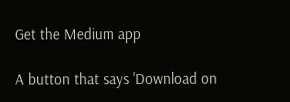Get the Medium app

A button that says 'Download on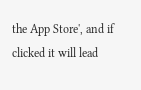the App Store', and if clicked it will lead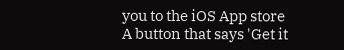you to the iOS App store
A button that says 'Get it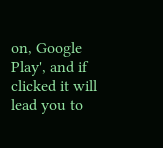on, Google Play', and if clicked it will lead you to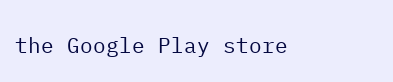the Google Play store